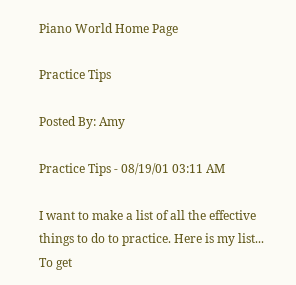Piano World Home Page

Practice Tips

Posted By: Amy

Practice Tips - 08/19/01 03:11 AM

I want to make a list of all the effective things to do to practice. Here is my list...
To get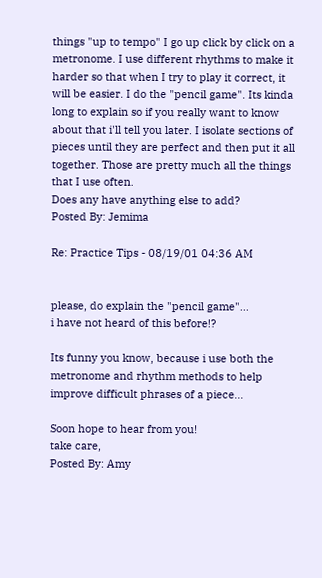things "up to tempo" I go up click by click on a metronome. I use different rhythms to make it harder so that when I try to play it correct, it will be easier. I do the "pencil game". Its kinda long to explain so if you really want to know about that i'll tell you later. I isolate sections of pieces until they are perfect and then put it all together. Those are pretty much all the things that I use often.
Does any have anything else to add?
Posted By: Jemima

Re: Practice Tips - 08/19/01 04:36 AM


please, do explain the "pencil game"...
i have not heard of this before!?

Its funny you know, because i use both the metronome and rhythm methods to help improve difficult phrases of a piece...

Soon hope to hear from you!
take care,
Posted By: Amy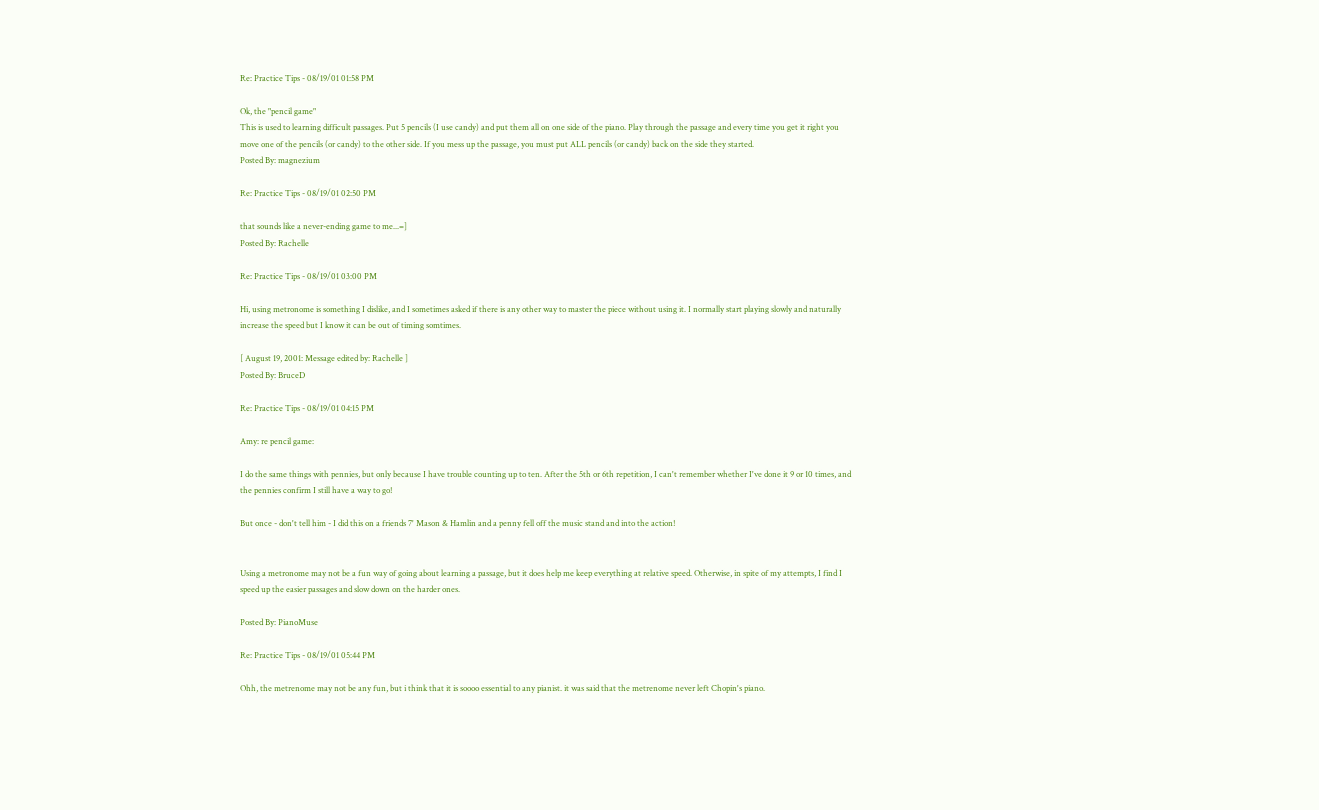Re: Practice Tips - 08/19/01 01:58 PM

Ok, the "pencil game"
This is used to learning difficult passages. Put 5 pencils (I use candy) and put them all on one side of the piano. Play through the passage and every time you get it right you move one of the pencils (or candy) to the other side. If you mess up the passage, you must put ALL pencils (or candy) back on the side they started.
Posted By: magnezium

Re: Practice Tips - 08/19/01 02:50 PM

that sounds like a never-ending game to me...=]
Posted By: Rachelle

Re: Practice Tips - 08/19/01 03:00 PM

Hi, using metronome is something I dislike, and I sometimes asked if there is any other way to master the piece without using it. I normally start playing slowly and naturally increase the speed but I know it can be out of timing somtimes.

[ August 19, 2001: Message edited by: Rachelle ]
Posted By: BruceD

Re: Practice Tips - 08/19/01 04:15 PM

Amy: re pencil game:

I do the same things with pennies, but only because I have trouble counting up to ten. After the 5th or 6th repetition, I can't remember whether I've done it 9 or 10 times, and the pennies confirm I still have a way to go!

But once - don't tell him - I did this on a friends 7' Mason & Hamlin and a penny fell off the music stand and into the action!


Using a metronome may not be a fun way of going about learning a passage, but it does help me keep everything at relative speed. Otherwise, in spite of my attempts, I find I speed up the easier passages and slow down on the harder ones.

Posted By: PianoMuse

Re: Practice Tips - 08/19/01 05:44 PM

Ohh, the metrenome may not be any fun, but i think that it is soooo essential to any pianist. it was said that the metrenome never left Chopin's piano.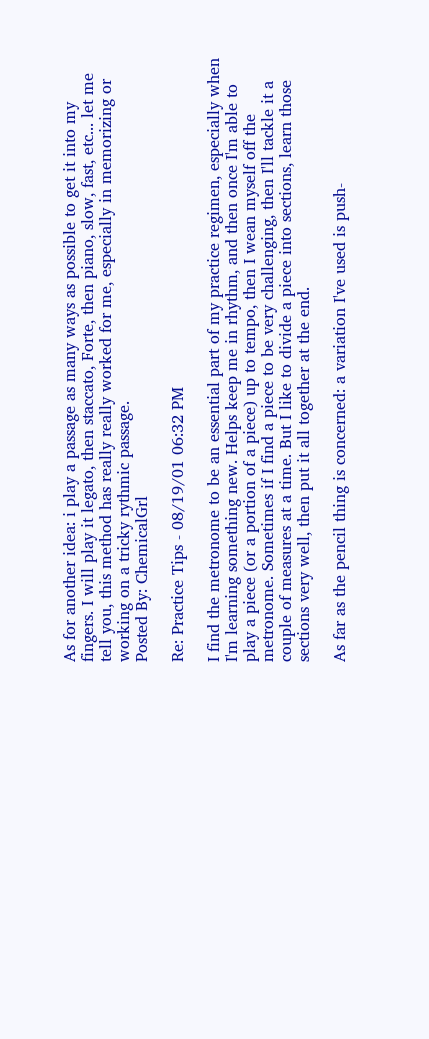As for another idea: i play a passage as many ways as possible to get it into my fingers. I will play it legato, then staccato, Forte, then piano, slow, fast, etc... let me tell you, this method has really really worked for me, especially in memorizing or working on a tricky rythmic passage.
Posted By: ChemicalGrl

Re: Practice Tips - 08/19/01 06:32 PM

I find the metronome to be an essential part of my practice regimen, especially when I'm learning something new. Helps keep me in rhythm, and then once I'm able to play a piece (or a portion of a piece) up to tempo, then I wean myself off the metronome. Sometimes if I find a piece to be very challenging, then I'll tackle it a couple of measures at a time. But I like to divide a piece into sections, learn those sections very well, then put it all together at the end.

As far as the pencil thing is concerned: a variation I've used is push-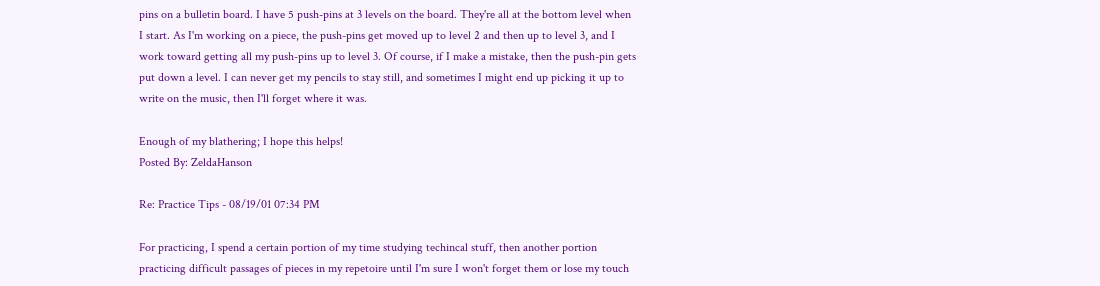pins on a bulletin board. I have 5 push-pins at 3 levels on the board. They're all at the bottom level when I start. As I'm working on a piece, the push-pins get moved up to level 2 and then up to level 3, and I work toward getting all my push-pins up to level 3. Of course, if I make a mistake, then the push-pin gets put down a level. I can never get my pencils to stay still, and sometimes I might end up picking it up to write on the music, then I'll forget where it was.

Enough of my blathering; I hope this helps!
Posted By: ZeldaHanson

Re: Practice Tips - 08/19/01 07:34 PM

For practicing, I spend a certain portion of my time studying techincal stuff, then another portion practicing difficult passages of pieces in my repetoire until I'm sure I won't forget them or lose my touch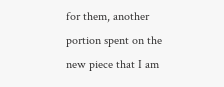for them, another portion spent on the new piece that I am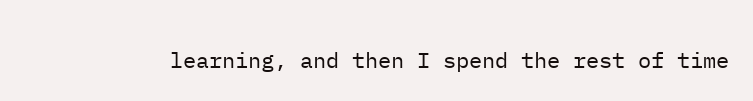learning, and then I spend the rest of time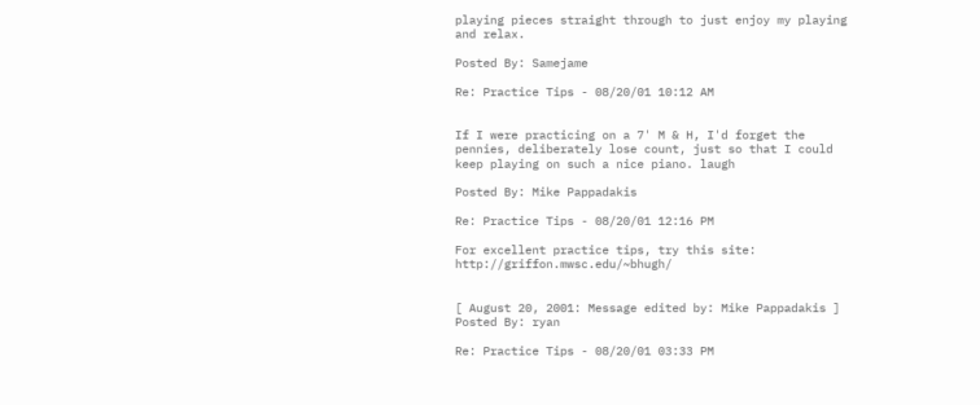playing pieces straight through to just enjoy my playing and relax.

Posted By: Samejame

Re: Practice Tips - 08/20/01 10:12 AM


If I were practicing on a 7' M & H, I'd forget the pennies, deliberately lose count, just so that I could keep playing on such a nice piano. laugh

Posted By: Mike Pappadakis

Re: Practice Tips - 08/20/01 12:16 PM

For excellent practice tips, try this site: http://griffon.mwsc.edu/~bhugh/


[ August 20, 2001: Message edited by: Mike Pappadakis ]
Posted By: ryan

Re: Practice Tips - 08/20/01 03:33 PM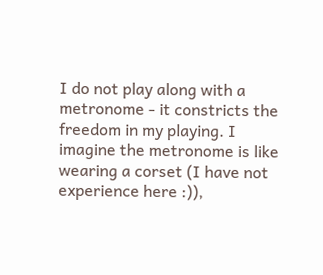I do not play along with a metronome - it constricts the freedom in my playing. I imagine the metronome is like wearing a corset (I have not experience here :)),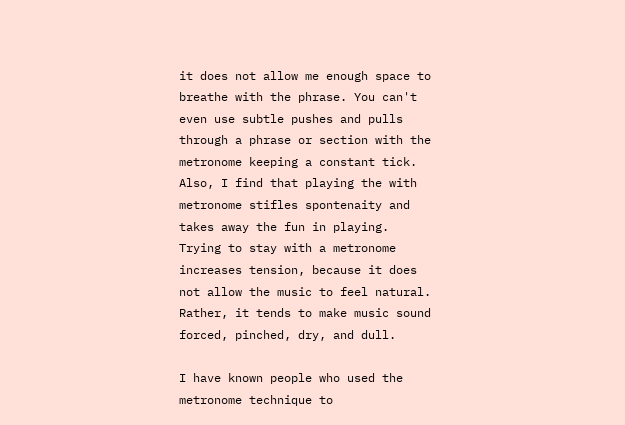it does not allow me enough space to breathe with the phrase. You can't even use subtle pushes and pulls through a phrase or section with the metronome keeping a constant tick. Also, I find that playing the with metronome stifles spontenaity and takes away the fun in playing. Trying to stay with a metronome increases tension, because it does not allow the music to feel natural. Rather, it tends to make music sound forced, pinched, dry, and dull.

I have known people who used the metronome technique to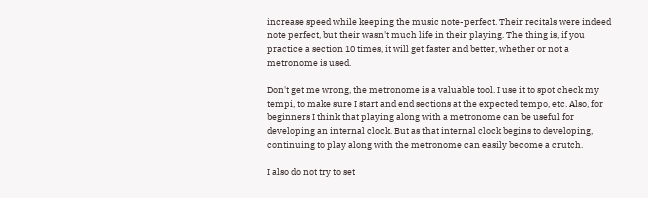increase speed while keeping the music note-perfect. Their recitals were indeed note perfect, but their wasn't much life in their playing. The thing is, if you practice a section 10 times, it will get faster and better, whether or not a metronome is used.

Don't get me wrong, the metronome is a valuable tool. I use it to spot check my tempi, to make sure I start and end sections at the expected tempo, etc. Also, for beginners I think that playing along with a metronome can be useful for developing an internal clock. But as that internal clock begins to developing, continuing to play along with the metronome can easily become a crutch.

I also do not try to set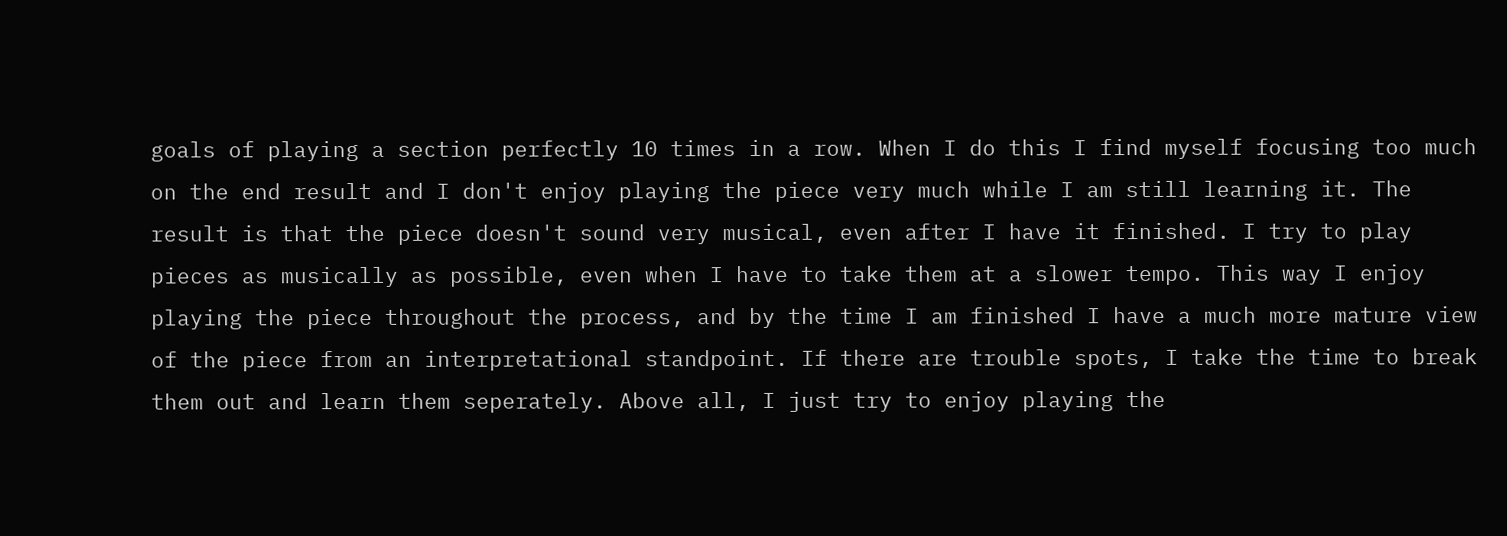goals of playing a section perfectly 10 times in a row. When I do this I find myself focusing too much on the end result and I don't enjoy playing the piece very much while I am still learning it. The result is that the piece doesn't sound very musical, even after I have it finished. I try to play pieces as musically as possible, even when I have to take them at a slower tempo. This way I enjoy playing the piece throughout the process, and by the time I am finished I have a much more mature view of the piece from an interpretational standpoint. If there are trouble spots, I take the time to break them out and learn them seperately. Above all, I just try to enjoy playing the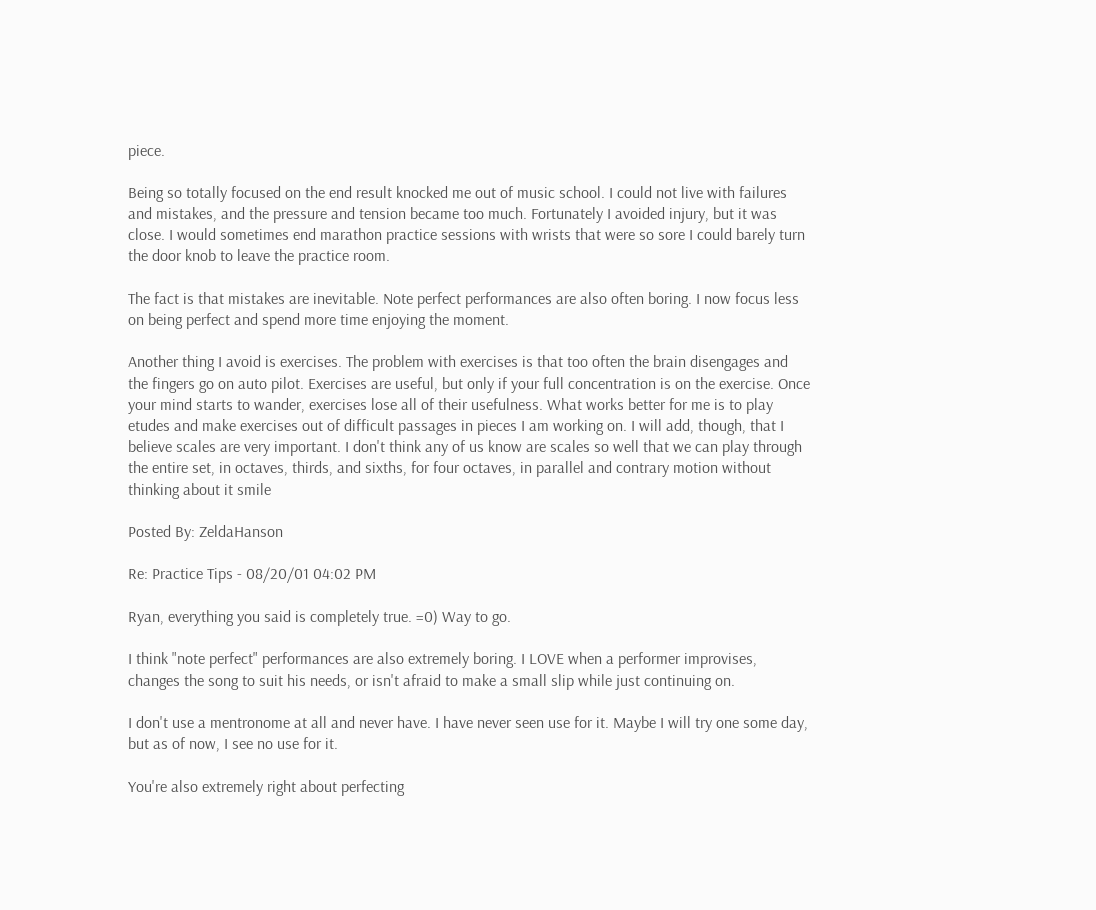piece.

Being so totally focused on the end result knocked me out of music school. I could not live with failures and mistakes, and the pressure and tension became too much. Fortunately I avoided injury, but it was close. I would sometimes end marathon practice sessions with wrists that were so sore I could barely turn the door knob to leave the practice room.

The fact is that mistakes are inevitable. Note perfect performances are also often boring. I now focus less on being perfect and spend more time enjoying the moment.

Another thing I avoid is exercises. The problem with exercises is that too often the brain disengages and the fingers go on auto pilot. Exercises are useful, but only if your full concentration is on the exercise. Once your mind starts to wander, exercises lose all of their usefulness. What works better for me is to play etudes and make exercises out of difficult passages in pieces I am working on. I will add, though, that I believe scales are very important. I don't think any of us know are scales so well that we can play through the entire set, in octaves, thirds, and sixths, for four octaves, in parallel and contrary motion without thinking about it smile

Posted By: ZeldaHanson

Re: Practice Tips - 08/20/01 04:02 PM

Ryan, everything you said is completely true. =0) Way to go.

I think "note perfect" performances are also extremely boring. I LOVE when a performer improvises, changes the song to suit his needs, or isn't afraid to make a small slip while just continuing on.

I don't use a mentronome at all and never have. I have never seen use for it. Maybe I will try one some day, but as of now, I see no use for it.

You're also extremely right about perfecting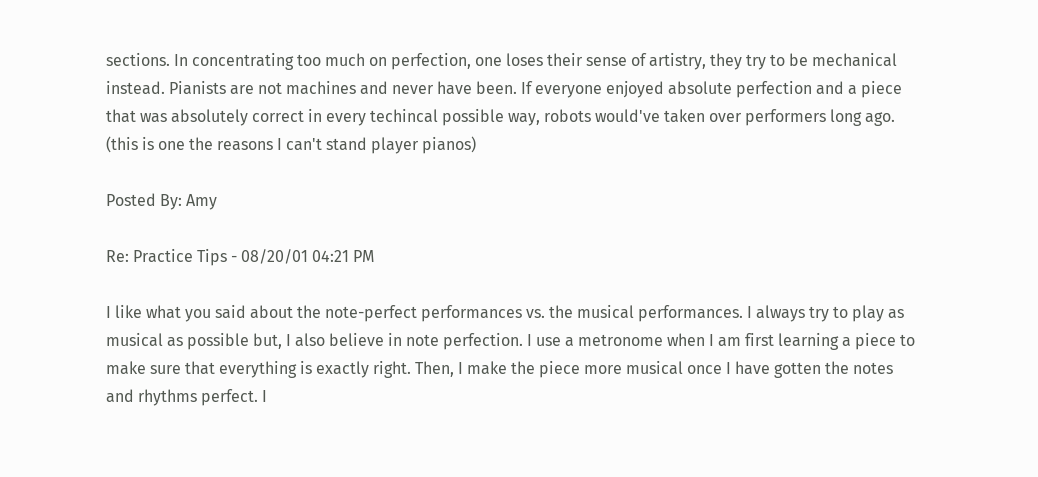sections. In concentrating too much on perfection, one loses their sense of artistry, they try to be mechanical instead. Pianists are not machines and never have been. If everyone enjoyed absolute perfection and a piece that was absolutely correct in every techincal possible way, robots would've taken over performers long ago. (this is one the reasons I can't stand player pianos)

Posted By: Amy

Re: Practice Tips - 08/20/01 04:21 PM

I like what you said about the note-perfect performances vs. the musical performances. I always try to play as musical as possible but, I also believe in note perfection. I use a metronome when I am first learning a piece to make sure that everything is exactly right. Then, I make the piece more musical once I have gotten the notes and rhythms perfect. I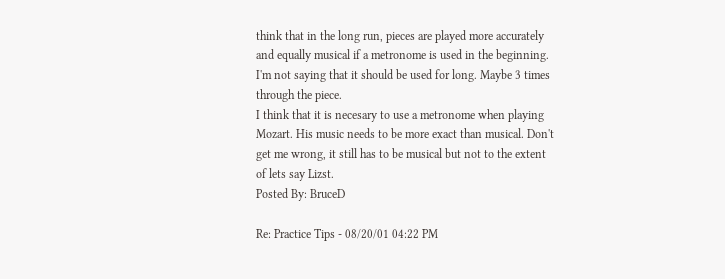think that in the long run, pieces are played more accurately and equally musical if a metronome is used in the beginning. I'm not saying that it should be used for long. Maybe 3 times through the piece.
I think that it is necesary to use a metronome when playing Mozart. His music needs to be more exact than musical. Don't get me wrong, it still has to be musical but not to the extent of lets say Lizst.
Posted By: BruceD

Re: Practice Tips - 08/20/01 04:22 PM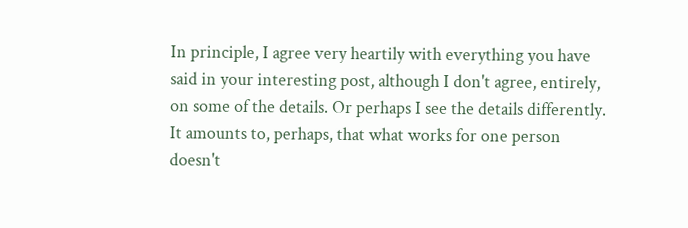In principle, I agree very heartily with everything you have said in your interesting post, although I don't agree, entirely, on some of the details. Or perhaps I see the details differently. It amounts to, perhaps, that what works for one person doesn't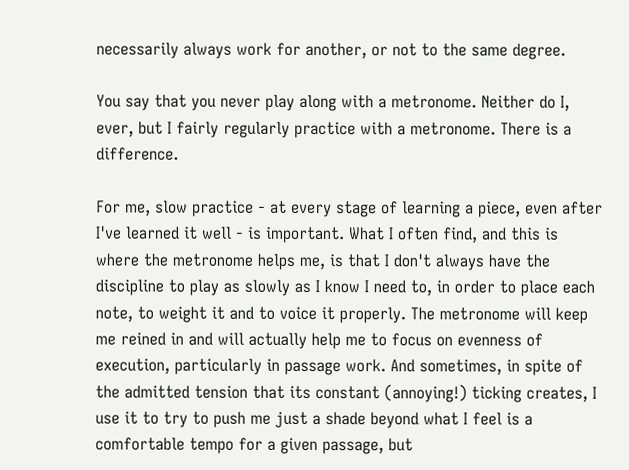necessarily always work for another, or not to the same degree.

You say that you never play along with a metronome. Neither do I, ever, but I fairly regularly practice with a metronome. There is a difference.

For me, slow practice - at every stage of learning a piece, even after I've learned it well - is important. What I often find, and this is where the metronome helps me, is that I don't always have the discipline to play as slowly as I know I need to, in order to place each note, to weight it and to voice it properly. The metronome will keep me reined in and will actually help me to focus on evenness of execution, particularly in passage work. And sometimes, in spite of the admitted tension that its constant (annoying!) ticking creates, I use it to try to push me just a shade beyond what I feel is a comfortable tempo for a given passage, but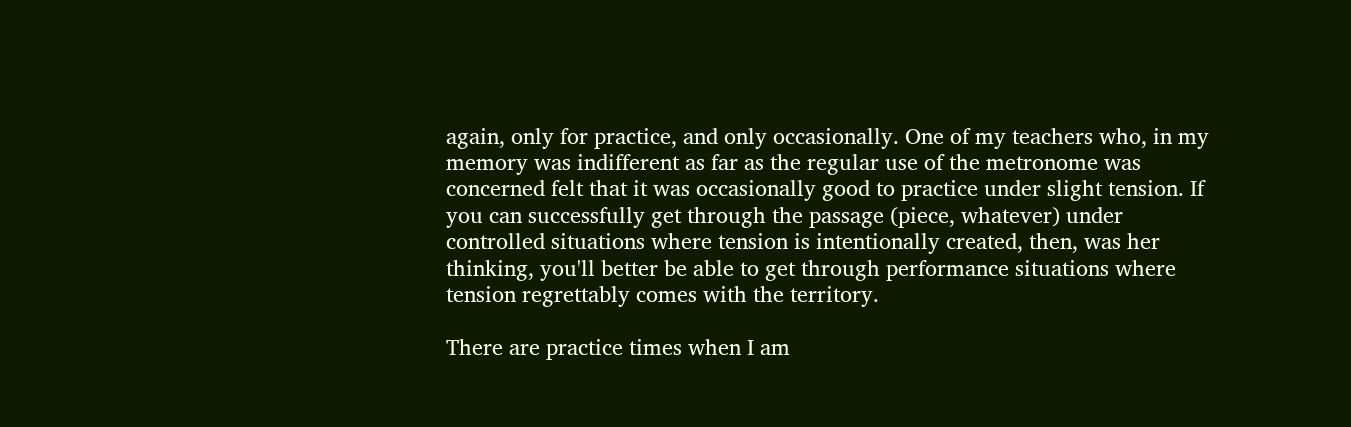again, only for practice, and only occasionally. One of my teachers who, in my memory was indifferent as far as the regular use of the metronome was concerned felt that it was occasionally good to practice under slight tension. If you can successfully get through the passage (piece, whatever) under controlled situations where tension is intentionally created, then, was her thinking, you'll better be able to get through performance situations where tension regrettably comes with the territory.

There are practice times when I am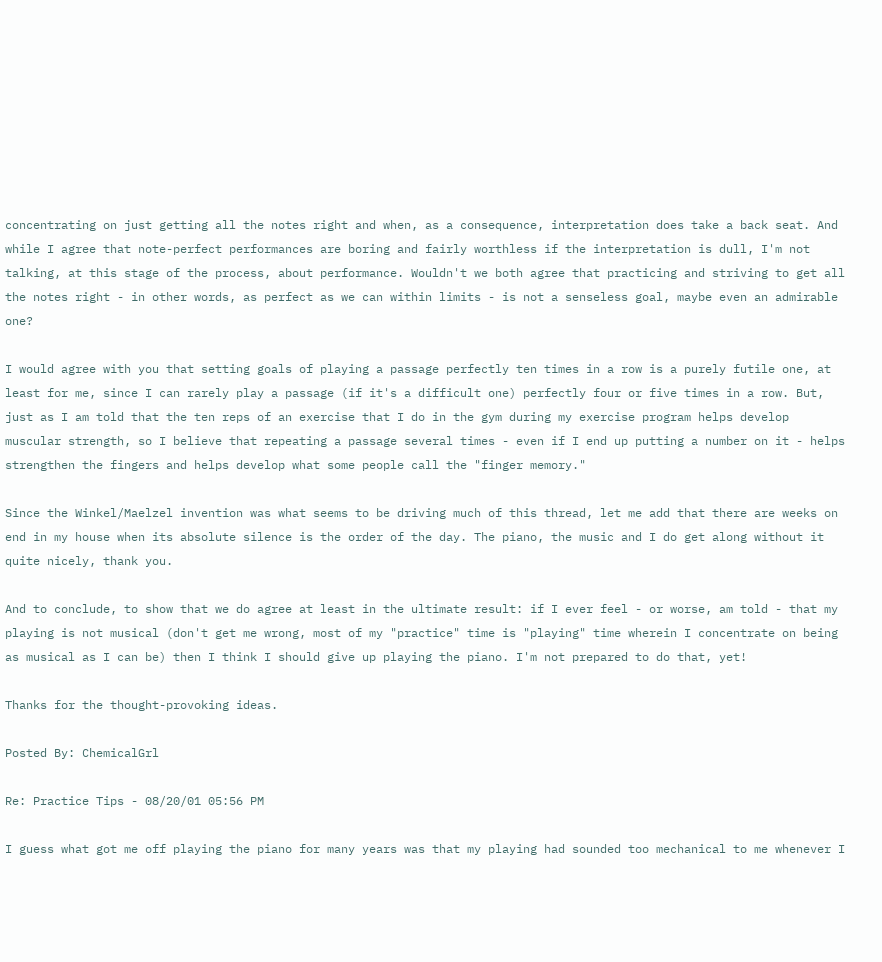concentrating on just getting all the notes right and when, as a consequence, interpretation does take a back seat. And while I agree that note-perfect performances are boring and fairly worthless if the interpretation is dull, I'm not talking, at this stage of the process, about performance. Wouldn't we both agree that practicing and striving to get all the notes right - in other words, as perfect as we can within limits - is not a senseless goal, maybe even an admirable one?

I would agree with you that setting goals of playing a passage perfectly ten times in a row is a purely futile one, at least for me, since I can rarely play a passage (if it's a difficult one) perfectly four or five times in a row. But, just as I am told that the ten reps of an exercise that I do in the gym during my exercise program helps develop muscular strength, so I believe that repeating a passage several times - even if I end up putting a number on it - helps strengthen the fingers and helps develop what some people call the "finger memory."

Since the Winkel/Maelzel invention was what seems to be driving much of this thread, let me add that there are weeks on end in my house when its absolute silence is the order of the day. The piano, the music and I do get along without it quite nicely, thank you.

And to conclude, to show that we do agree at least in the ultimate result: if I ever feel - or worse, am told - that my playing is not musical (don't get me wrong, most of my "practice" time is "playing" time wherein I concentrate on being as musical as I can be) then I think I should give up playing the piano. I'm not prepared to do that, yet!

Thanks for the thought-provoking ideas.

Posted By: ChemicalGrl

Re: Practice Tips - 08/20/01 05:56 PM

I guess what got me off playing the piano for many years was that my playing had sounded too mechanical to me whenever I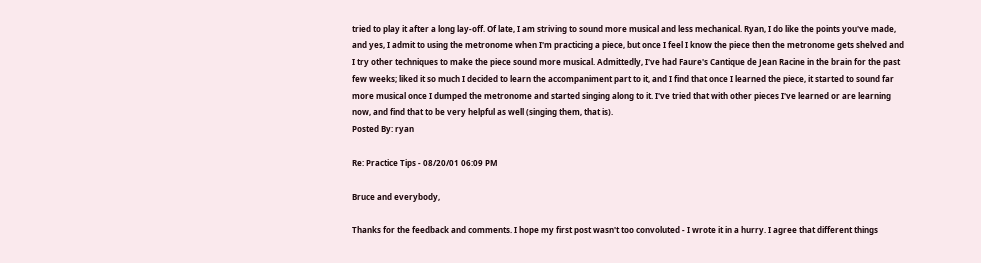tried to play it after a long lay-off. Of late, I am striving to sound more musical and less mechanical. Ryan, I do like the points you've made, and yes, I admit to using the metronome when I'm practicing a piece, but once I feel I know the piece then the metronome gets shelved and I try other techniques to make the piece sound more musical. Admittedly, I've had Faure's Cantique de Jean Racine in the brain for the past few weeks; liked it so much I decided to learn the accompaniment part to it, and I find that once I learned the piece, it started to sound far more musical once I dumped the metronome and started singing along to it. I've tried that with other pieces I've learned or are learning now, and find that to be very helpful as well (singing them, that is).
Posted By: ryan

Re: Practice Tips - 08/20/01 06:09 PM

Bruce and everybody,

Thanks for the feedback and comments. I hope my first post wasn't too convoluted - I wrote it in a hurry. I agree that different things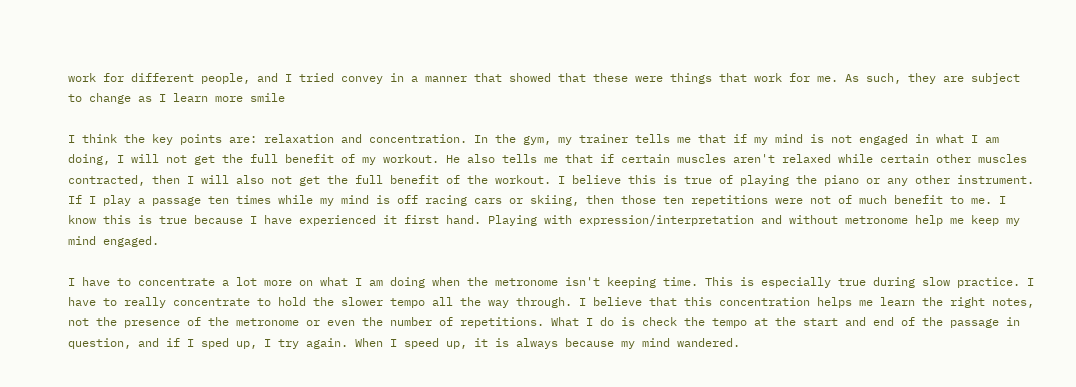work for different people, and I tried convey in a manner that showed that these were things that work for me. As such, they are subject to change as I learn more smile

I think the key points are: relaxation and concentration. In the gym, my trainer tells me that if my mind is not engaged in what I am doing, I will not get the full benefit of my workout. He also tells me that if certain muscles aren't relaxed while certain other muscles contracted, then I will also not get the full benefit of the workout. I believe this is true of playing the piano or any other instrument. If I play a passage ten times while my mind is off racing cars or skiing, then those ten repetitions were not of much benefit to me. I know this is true because I have experienced it first hand. Playing with expression/interpretation and without metronome help me keep my mind engaged.

I have to concentrate a lot more on what I am doing when the metronome isn't keeping time. This is especially true during slow practice. I have to really concentrate to hold the slower tempo all the way through. I believe that this concentration helps me learn the right notes, not the presence of the metronome or even the number of repetitions. What I do is check the tempo at the start and end of the passage in question, and if I sped up, I try again. When I speed up, it is always because my mind wandered.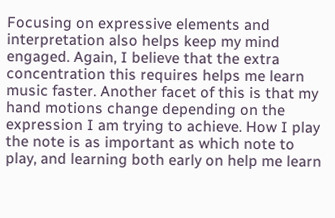Focusing on expressive elements and interpretation also helps keep my mind engaged. Again, I believe that the extra concentration this requires helps me learn music faster. Another facet of this is that my hand motions change depending on the expression I am trying to achieve. How I play the note is as important as which note to play, and learning both early on help me learn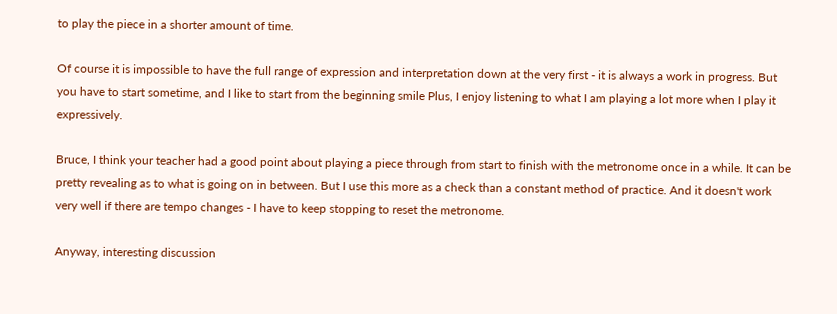to play the piece in a shorter amount of time.

Of course it is impossible to have the full range of expression and interpretation down at the very first - it is always a work in progress. But you have to start sometime, and I like to start from the beginning smile Plus, I enjoy listening to what I am playing a lot more when I play it expressively.

Bruce, I think your teacher had a good point about playing a piece through from start to finish with the metronome once in a while. It can be pretty revealing as to what is going on in between. But I use this more as a check than a constant method of practice. And it doesn't work very well if there are tempo changes - I have to keep stopping to reset the metronome.

Anyway, interesting discussion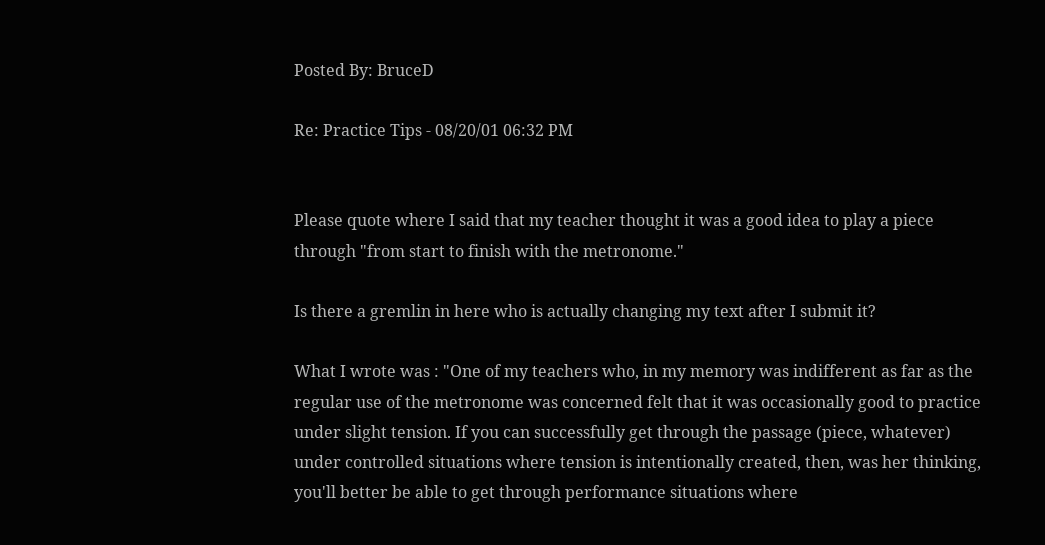Posted By: BruceD

Re: Practice Tips - 08/20/01 06:32 PM


Please quote where I said that my teacher thought it was a good idea to play a piece through "from start to finish with the metronome."

Is there a gremlin in here who is actually changing my text after I submit it?

What I wrote was : "One of my teachers who, in my memory was indifferent as far as the regular use of the metronome was concerned felt that it was occasionally good to practice under slight tension. If you can successfully get through the passage (piece, whatever) under controlled situations where tension is intentionally created, then, was her thinking, you'll better be able to get through performance situations where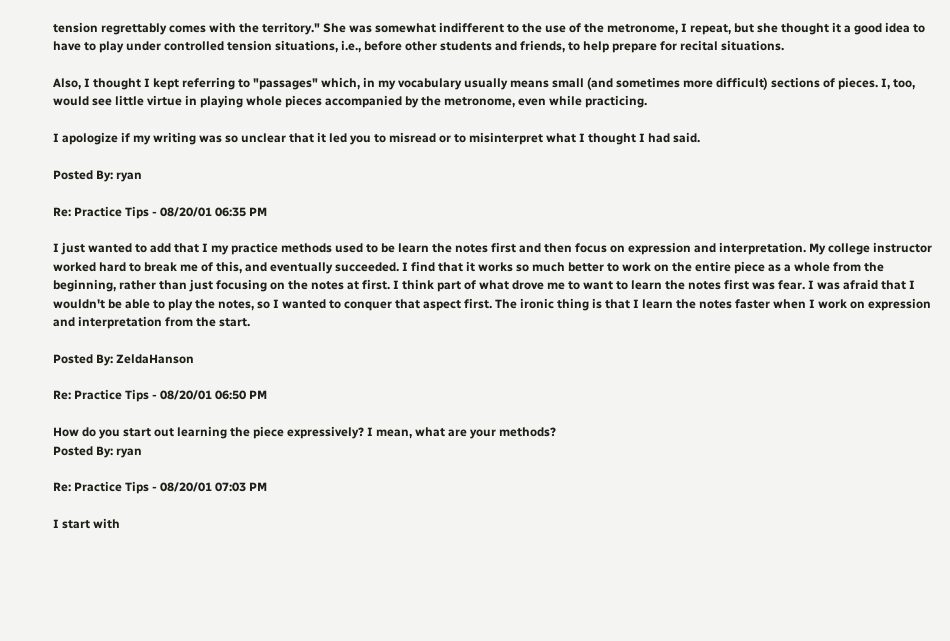tension regrettably comes with the territory." She was somewhat indifferent to the use of the metronome, I repeat, but she thought it a good idea to have to play under controlled tension situations, i.e., before other students and friends, to help prepare for recital situations.

Also, I thought I kept referring to "passages" which, in my vocabulary usually means small (and sometimes more difficult) sections of pieces. I, too, would see little virtue in playing whole pieces accompanied by the metronome, even while practicing.

I apologize if my writing was so unclear that it led you to misread or to misinterpret what I thought I had said.

Posted By: ryan

Re: Practice Tips - 08/20/01 06:35 PM

I just wanted to add that I my practice methods used to be learn the notes first and then focus on expression and interpretation. My college instructor worked hard to break me of this, and eventually succeeded. I find that it works so much better to work on the entire piece as a whole from the beginning, rather than just focusing on the notes at first. I think part of what drove me to want to learn the notes first was fear. I was afraid that I wouldn't be able to play the notes, so I wanted to conquer that aspect first. The ironic thing is that I learn the notes faster when I work on expression and interpretation from the start.

Posted By: ZeldaHanson

Re: Practice Tips - 08/20/01 06:50 PM

How do you start out learning the piece expressively? I mean, what are your methods?
Posted By: ryan

Re: Practice Tips - 08/20/01 07:03 PM

I start with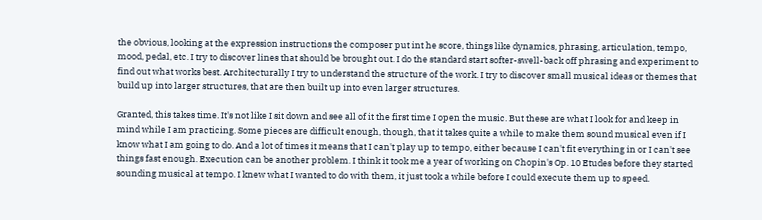the obvious, looking at the expression instructions the composer put int he score, things like dynamics, phrasing, articulation, tempo, mood, pedal, etc. I try to discover lines that should be brought out. I do the standard start softer-swell-back off phrasing and experiment to find out what works best. Architecturally I try to understand the structure of the work. I try to discover small musical ideas or themes that build up into larger structures, that are then built up into even larger structures.

Granted, this takes time. It's not like I sit down and see all of it the first time I open the music. But these are what I look for and keep in mind while I am practicing. Some pieces are difficult enough, though, that it takes quite a while to make them sound musical even if I know what I am going to do. And a lot of times it means that I can't play up to tempo, either because I can't fit everything in or I can't see things fast enough. Execution can be another problem. I think it took me a year of working on Chopin's Op. 10 Etudes before they started sounding musical at tempo. I knew what I wanted to do with them, it just took a while before I could execute them up to speed.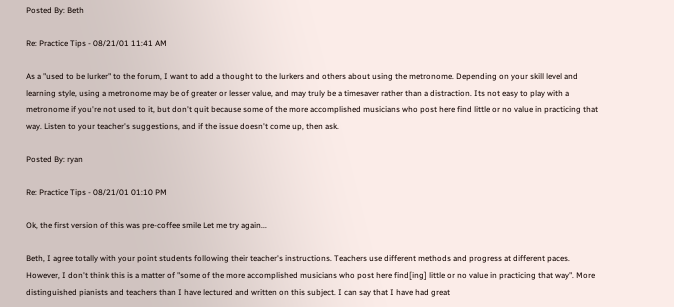Posted By: Beth

Re: Practice Tips - 08/21/01 11:41 AM

As a "used to be lurker" to the forum, I want to add a thought to the lurkers and others about using the metronome. Depending on your skill level and learning style, using a metronome may be of greater or lesser value, and may truly be a timesaver rather than a distraction. Its not easy to play with a metronome if you're not used to it, but don't quit because some of the more accomplished musicians who post here find little or no value in practicing that way. Listen to your teacher's suggestions, and if the issue doesn't come up, then ask.

Posted By: ryan

Re: Practice Tips - 08/21/01 01:10 PM

Ok, the first version of this was pre-coffee smile Let me try again...

Beth, I agree totally with your point students following their teacher's instructions. Teachers use different methods and progress at different paces. However, I don't think this is a matter of "some of the more accomplished musicians who post here find[ing] little or no value in practicing that way". More distinguished pianists and teachers than I have lectured and written on this subject. I can say that I have had great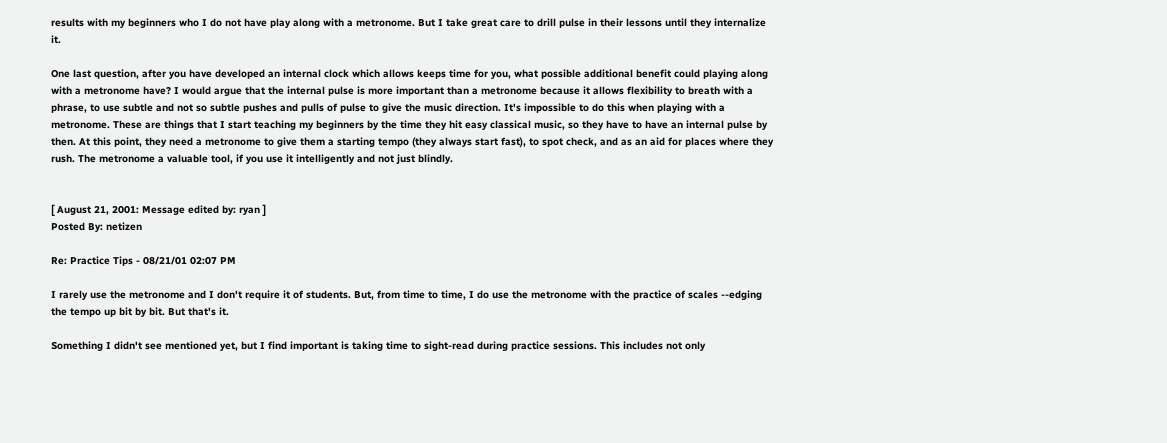results with my beginners who I do not have play along with a metronome. But I take great care to drill pulse in their lessons until they internalize it.

One last question, after you have developed an internal clock which allows keeps time for you, what possible additional benefit could playing along with a metronome have? I would argue that the internal pulse is more important than a metronome because it allows flexibility to breath with a phrase, to use subtle and not so subtle pushes and pulls of pulse to give the music direction. It's impossible to do this when playing with a metronome. These are things that I start teaching my beginners by the time they hit easy classical music, so they have to have an internal pulse by then. At this point, they need a metronome to give them a starting tempo (they always start fast), to spot check, and as an aid for places where they rush. The metronome a valuable tool, if you use it intelligently and not just blindly.


[ August 21, 2001: Message edited by: ryan ]
Posted By: netizen

Re: Practice Tips - 08/21/01 02:07 PM

I rarely use the metronome and I don't require it of students. But, from time to time, I do use the metronome with the practice of scales --edging the tempo up bit by bit. But that's it.

Something I didn't see mentioned yet, but I find important is taking time to sight-read during practice sessions. This includes not only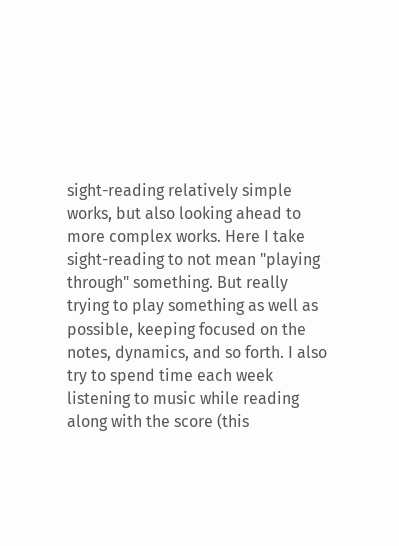sight-reading relatively simple works, but also looking ahead to more complex works. Here I take sight-reading to not mean "playing through" something. But really trying to play something as well as possible, keeping focused on the notes, dynamics, and so forth. I also try to spend time each week listening to music while reading along with the score (this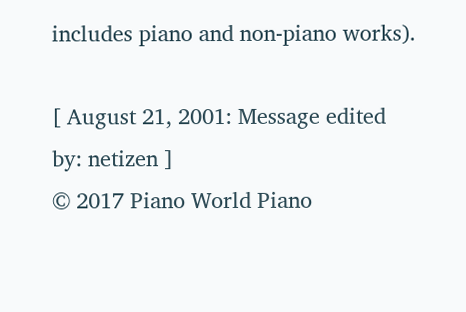includes piano and non-piano works).

[ August 21, 2001: Message edited by: netizen ]
© 2017 Piano World Piano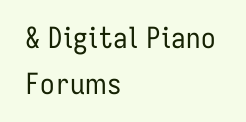& Digital Piano Forums